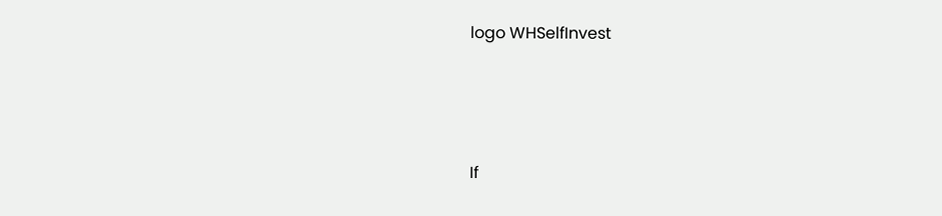logo WHSelfInvest




If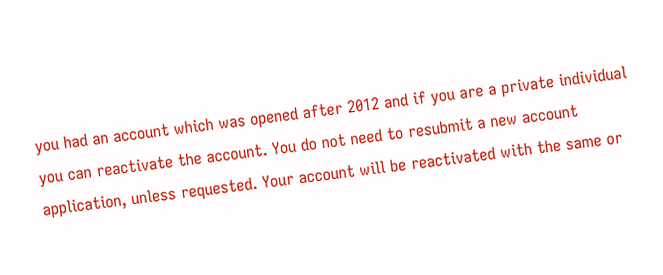you had an account which was opened after 2012 and if you are a private individual you can reactivate the account. You do not need to resubmit a new account application, unless requested. Your account will be reactivated with the same or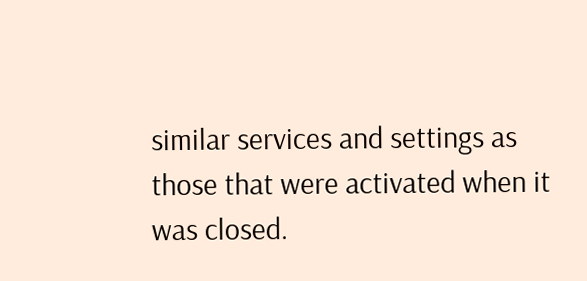similar services and settings as those that were activated when it was closed.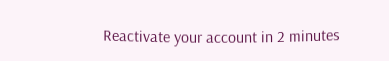Reactivate your account in 2 minutes